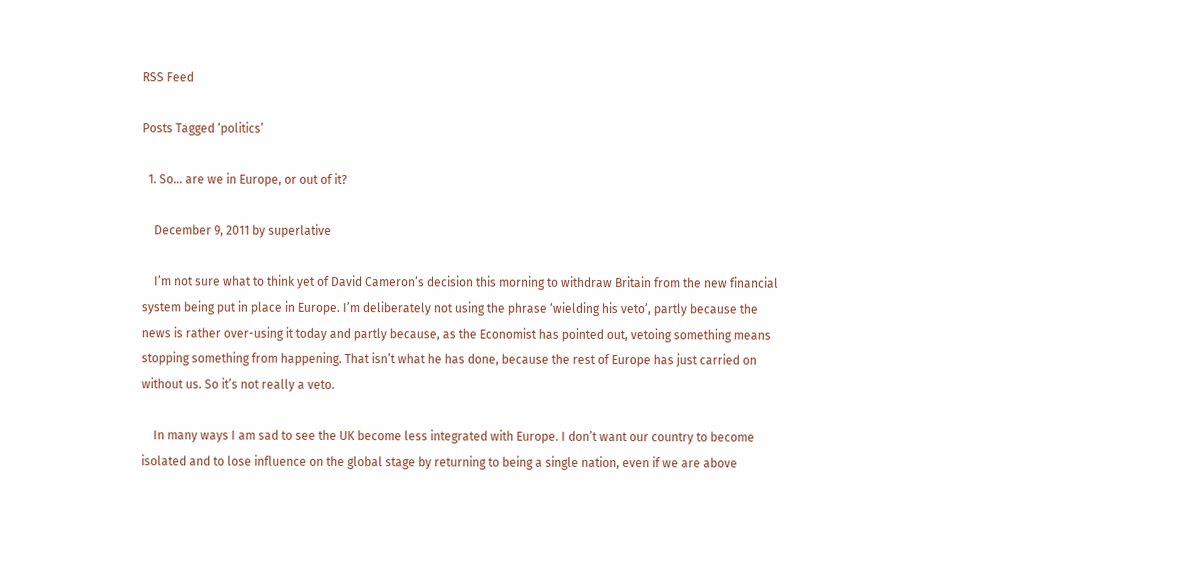RSS Feed

Posts Tagged ‘politics’

  1. So… are we in Europe, or out of it?

    December 9, 2011 by superlative

    I’m not sure what to think yet of David Cameron’s decision this morning to withdraw Britain from the new financial system being put in place in Europe. I’m deliberately not using the phrase ‘wielding his veto’, partly because the news is rather over-using it today and partly because, as the Economist has pointed out, vetoing something means stopping something from happening. That isn’t what he has done, because the rest of Europe has just carried on without us. So it’s not really a veto.

    In many ways I am sad to see the UK become less integrated with Europe. I don’t want our country to become isolated and to lose influence on the global stage by returning to being a single nation, even if we are above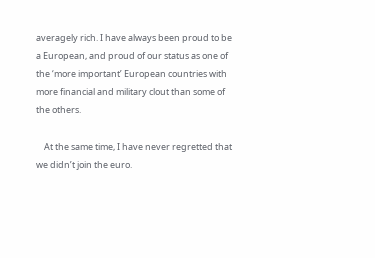averagely rich. I have always been proud to be a European, and proud of our status as one of the ‘more important’ European countries with more financial and military clout than some of the others.

    At the same time, I have never regretted that we didn’t join the euro.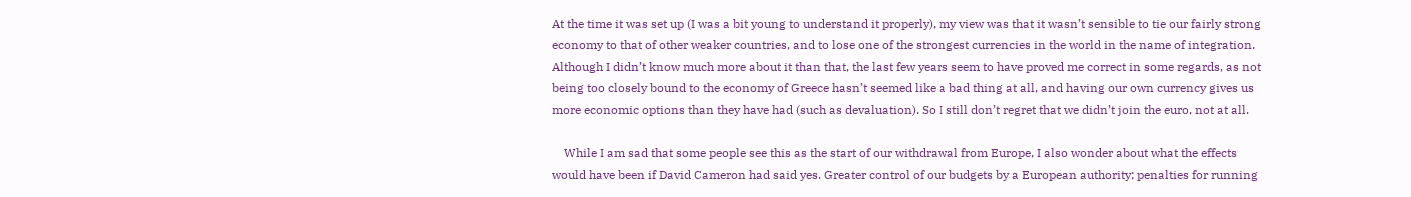At the time it was set up (I was a bit young to understand it properly), my view was that it wasn’t sensible to tie our fairly strong economy to that of other weaker countries, and to lose one of the strongest currencies in the world in the name of integration. Although I didn’t know much more about it than that, the last few years seem to have proved me correct in some regards, as not being too closely bound to the economy of Greece hasn’t seemed like a bad thing at all, and having our own currency gives us more economic options than they have had (such as devaluation). So I still don’t regret that we didn’t join the euro, not at all.

    While I am sad that some people see this as the start of our withdrawal from Europe, I also wonder about what the effects would have been if David Cameron had said yes. Greater control of our budgets by a European authority; penalties for running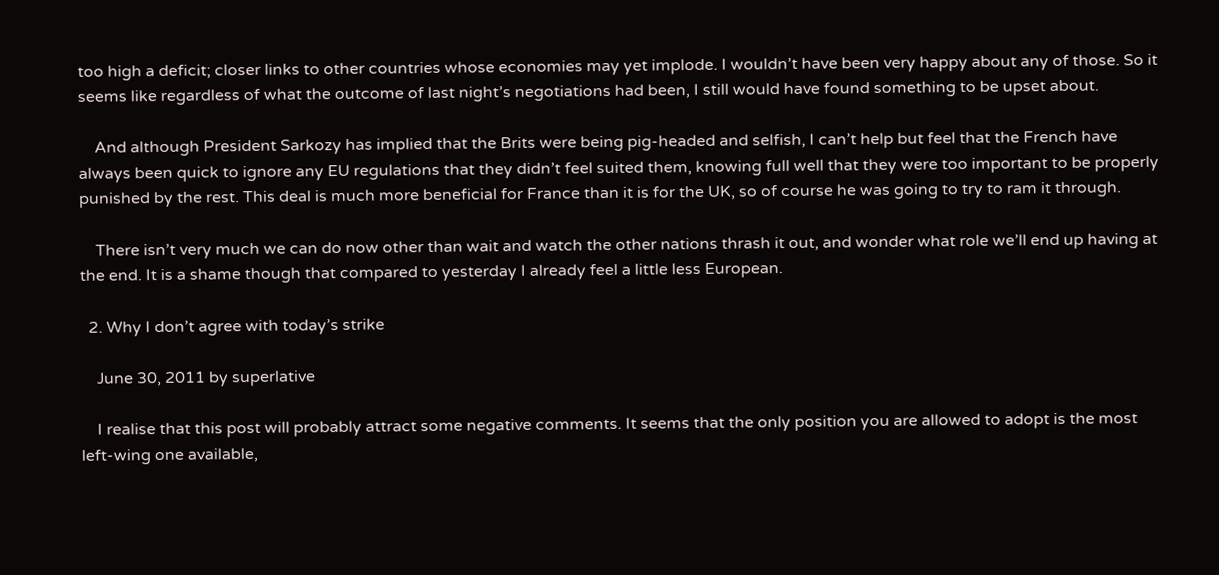too high a deficit; closer links to other countries whose economies may yet implode. I wouldn’t have been very happy about any of those. So it seems like regardless of what the outcome of last night’s negotiations had been, I still would have found something to be upset about.

    And although President Sarkozy has implied that the Brits were being pig-headed and selfish, I can’t help but feel that the French have always been quick to ignore any EU regulations that they didn’t feel suited them, knowing full well that they were too important to be properly punished by the rest. This deal is much more beneficial for France than it is for the UK, so of course he was going to try to ram it through.

    There isn’t very much we can do now other than wait and watch the other nations thrash it out, and wonder what role we’ll end up having at the end. It is a shame though that compared to yesterday I already feel a little less European.

  2. Why I don’t agree with today’s strike

    June 30, 2011 by superlative

    I realise that this post will probably attract some negative comments. It seems that the only position you are allowed to adopt is the most left-wing one available,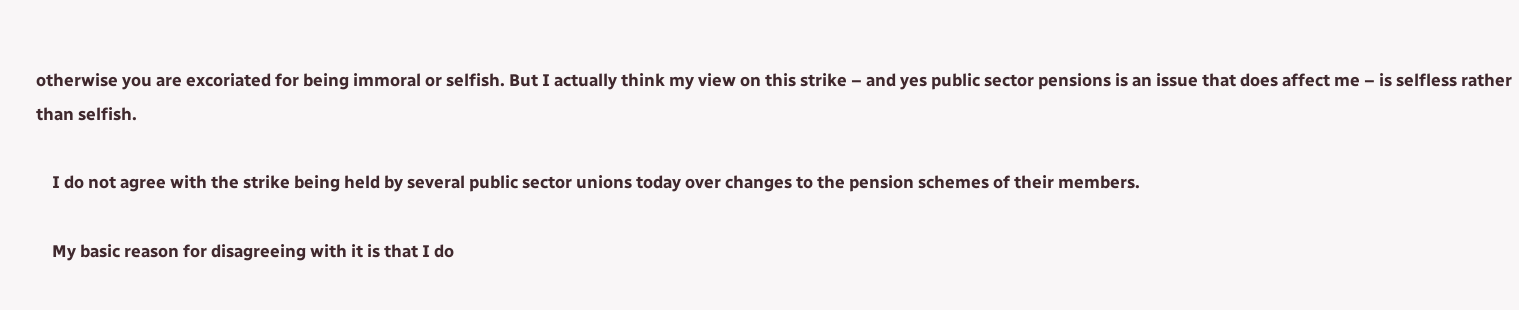otherwise you are excoriated for being immoral or selfish. But I actually think my view on this strike – and yes public sector pensions is an issue that does affect me – is selfless rather than selfish.

    I do not agree with the strike being held by several public sector unions today over changes to the pension schemes of their members.

    My basic reason for disagreeing with it is that I do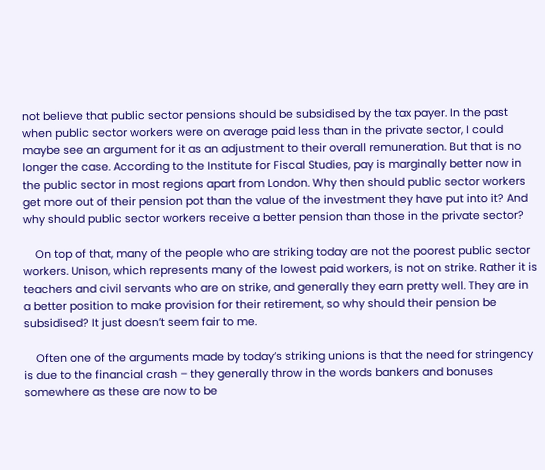not believe that public sector pensions should be subsidised by the tax payer. In the past when public sector workers were on average paid less than in the private sector, I could maybe see an argument for it as an adjustment to their overall remuneration. But that is no longer the case. According to the Institute for Fiscal Studies, pay is marginally better now in the public sector in most regions apart from London. Why then should public sector workers get more out of their pension pot than the value of the investment they have put into it? And why should public sector workers receive a better pension than those in the private sector?

    On top of that, many of the people who are striking today are not the poorest public sector workers. Unison, which represents many of the lowest paid workers, is not on strike. Rather it is teachers and civil servants who are on strike, and generally they earn pretty well. They are in a better position to make provision for their retirement, so why should their pension be subsidised? It just doesn’t seem fair to me.

    Often one of the arguments made by today’s striking unions is that the need for stringency is due to the financial crash – they generally throw in the words bankers and bonuses somewhere as these are now to be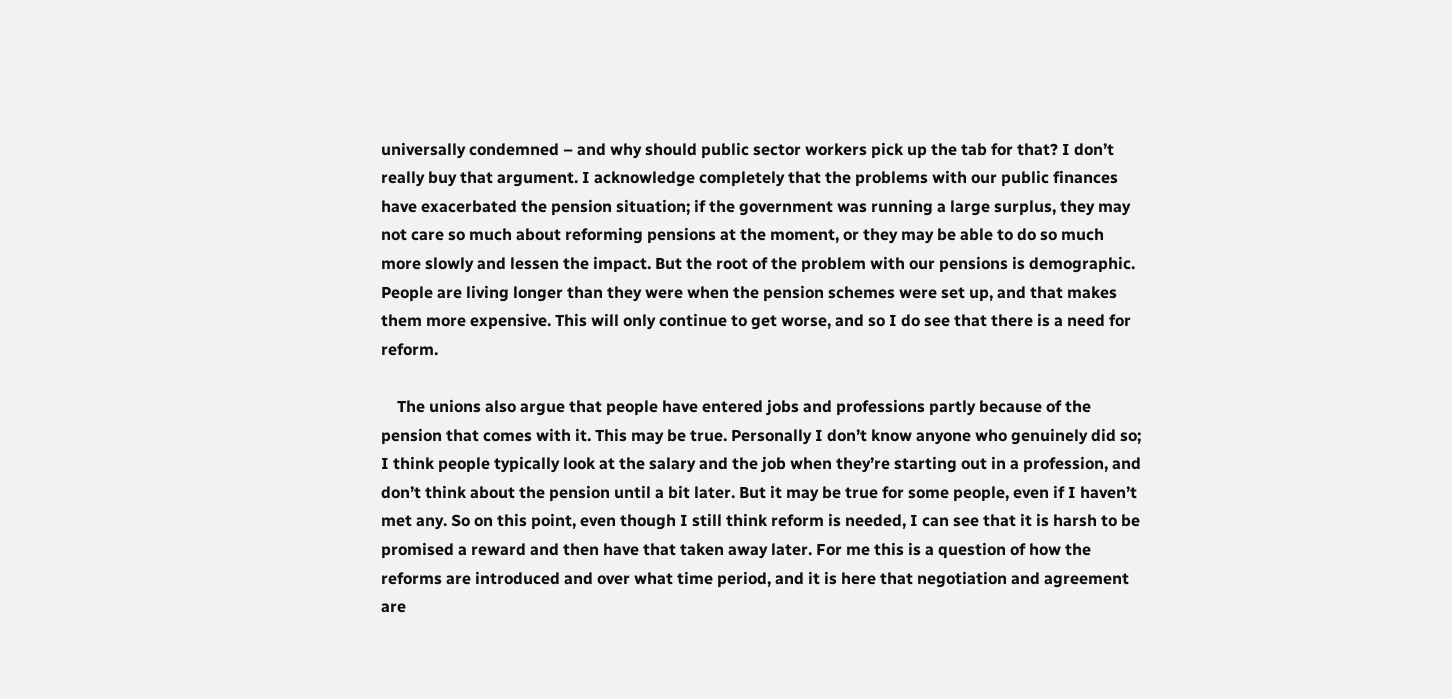universally condemned – and why should public sector workers pick up the tab for that? I don’t really buy that argument. I acknowledge completely that the problems with our public finances have exacerbated the pension situation; if the government was running a large surplus, they may not care so much about reforming pensions at the moment, or they may be able to do so much more slowly and lessen the impact. But the root of the problem with our pensions is demographic. People are living longer than they were when the pension schemes were set up, and that makes them more expensive. This will only continue to get worse, and so I do see that there is a need for reform.

    The unions also argue that people have entered jobs and professions partly because of the pension that comes with it. This may be true. Personally I don’t know anyone who genuinely did so; I think people typically look at the salary and the job when they’re starting out in a profession, and don’t think about the pension until a bit later. But it may be true for some people, even if I haven’t met any. So on this point, even though I still think reform is needed, I can see that it is harsh to be promised a reward and then have that taken away later. For me this is a question of how the reforms are introduced and over what time period, and it is here that negotiation and agreement are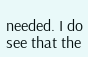needed. I do see that the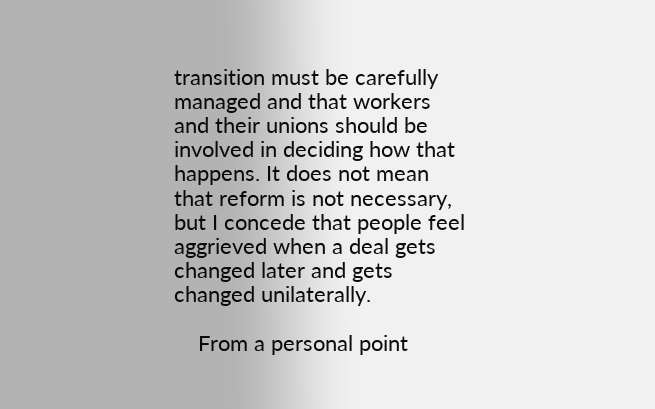transition must be carefully managed and that workers and their unions should be involved in deciding how that happens. It does not mean that reform is not necessary, but I concede that people feel aggrieved when a deal gets changed later and gets changed unilaterally.

    From a personal point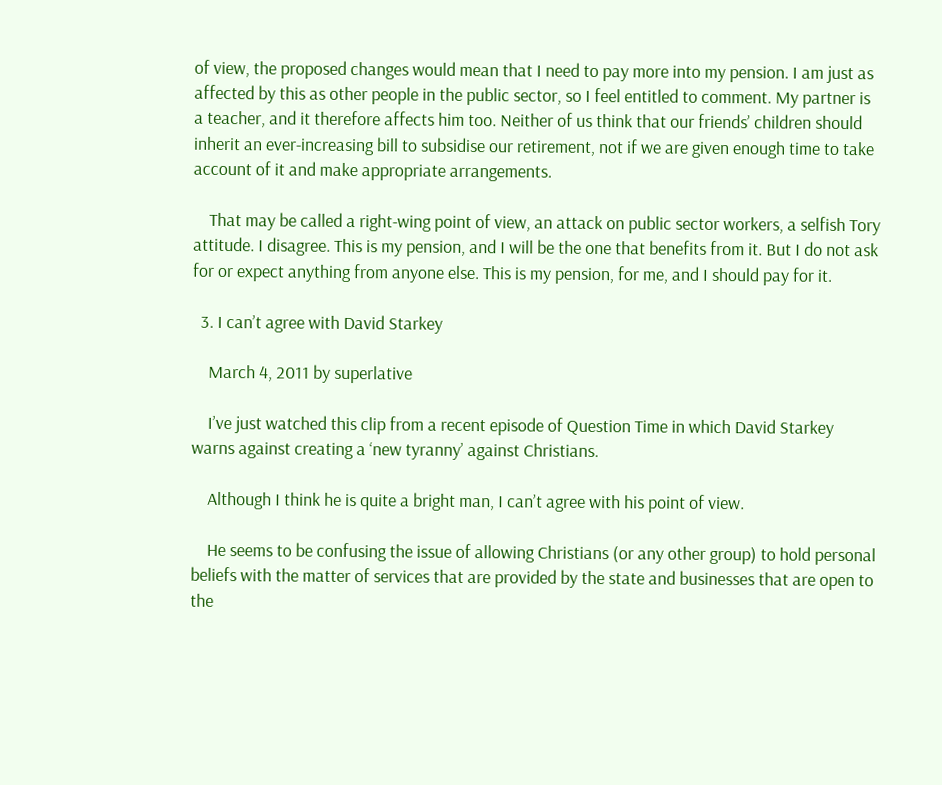of view, the proposed changes would mean that I need to pay more into my pension. I am just as affected by this as other people in the public sector, so I feel entitled to comment. My partner is a teacher, and it therefore affects him too. Neither of us think that our friends’ children should inherit an ever-increasing bill to subsidise our retirement, not if we are given enough time to take account of it and make appropriate arrangements.

    That may be called a right-wing point of view, an attack on public sector workers, a selfish Tory attitude. I disagree. This is my pension, and I will be the one that benefits from it. But I do not ask for or expect anything from anyone else. This is my pension, for me, and I should pay for it.

  3. I can’t agree with David Starkey

    March 4, 2011 by superlative

    I’ve just watched this clip from a recent episode of Question Time in which David Starkey warns against creating a ‘new tyranny’ against Christians.

    Although I think he is quite a bright man, I can’t agree with his point of view.

    He seems to be confusing the issue of allowing Christians (or any other group) to hold personal beliefs with the matter of services that are provided by the state and businesses that are open to the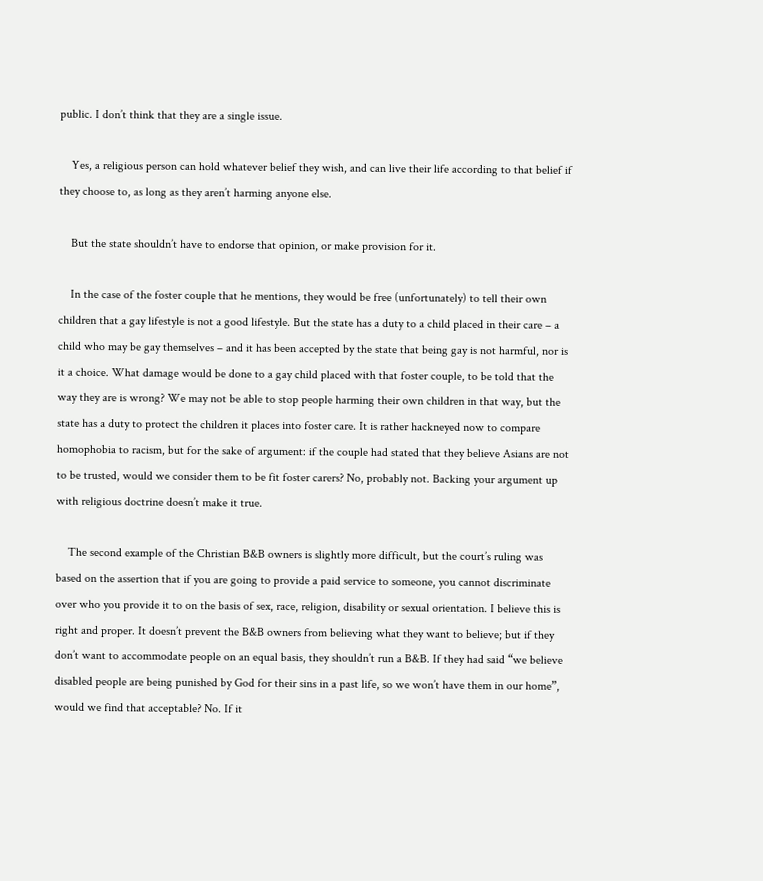public. I don’t think that they are a single issue.

    Yes, a religious person can hold whatever belief they wish, and can live their life according to that belief if they choose to, as long as they aren’t harming anyone else.

    But the state shouldn’t have to endorse that opinion, or make provision for it.

    In the case of the foster couple that he mentions, they would be free (unfortunately) to tell their own children that a gay lifestyle is not a good lifestyle. But the state has a duty to a child placed in their care – a child who may be gay themselves – and it has been accepted by the state that being gay is not harmful, nor is it a choice. What damage would be done to a gay child placed with that foster couple, to be told that the way they are is wrong? We may not be able to stop people harming their own children in that way, but the state has a duty to protect the children it places into foster care. It is rather hackneyed now to compare homophobia to racism, but for the sake of argument: if the couple had stated that they believe Asians are not to be trusted, would we consider them to be fit foster carers? No, probably not. Backing your argument up with religious doctrine doesn’t make it true.

    The second example of the Christian B&B owners is slightly more difficult, but the court’s ruling was based on the assertion that if you are going to provide a paid service to someone, you cannot discriminate over who you provide it to on the basis of sex, race, religion, disability or sexual orientation. I believe this is right and proper. It doesn’t prevent the B&B owners from believing what they want to believe; but if they don’t want to accommodate people on an equal basis, they shouldn’t run a B&B. If they had said “we believe disabled people are being punished by God for their sins in a past life, so we won’t have them in our home”, would we find that acceptable? No. If it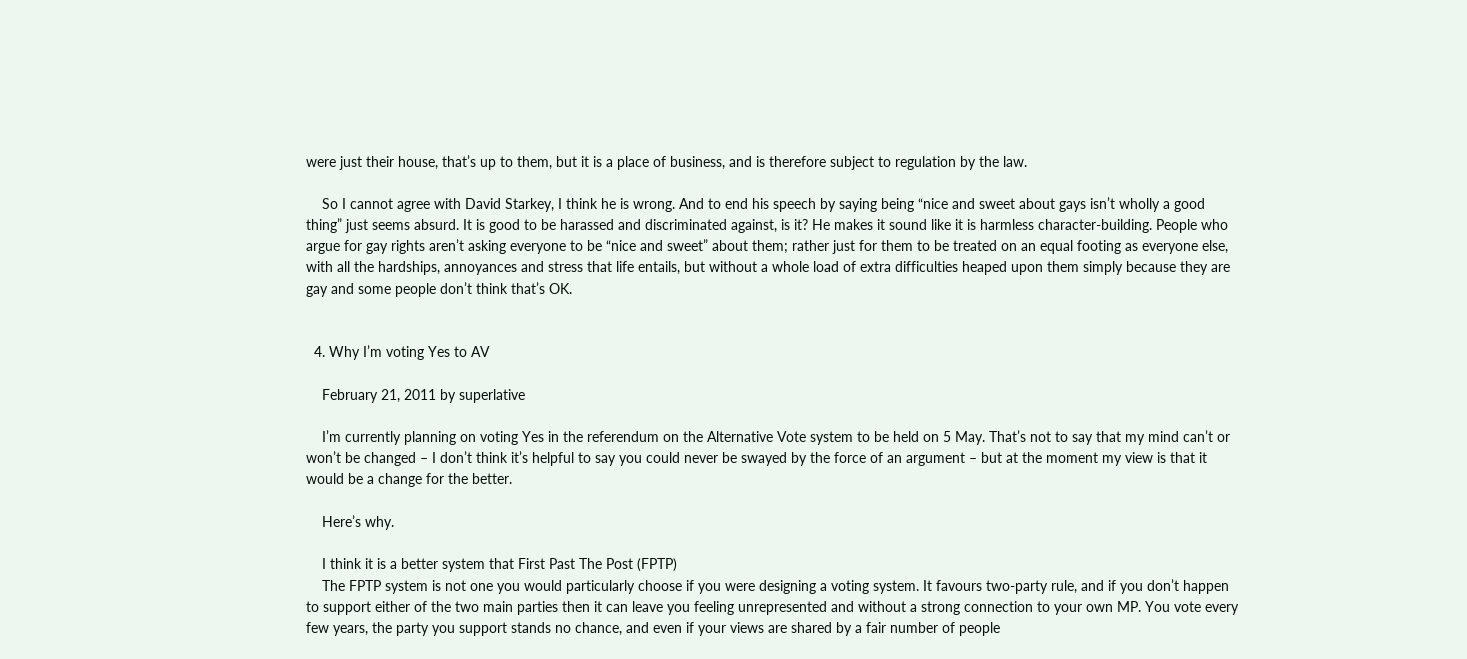were just their house, that’s up to them, but it is a place of business, and is therefore subject to regulation by the law.

    So I cannot agree with David Starkey, I think he is wrong. And to end his speech by saying being “nice and sweet about gays isn’t wholly a good thing” just seems absurd. It is good to be harassed and discriminated against, is it? He makes it sound like it is harmless character-building. People who argue for gay rights aren’t asking everyone to be “nice and sweet” about them; rather just for them to be treated on an equal footing as everyone else, with all the hardships, annoyances and stress that life entails, but without a whole load of extra difficulties heaped upon them simply because they are gay and some people don’t think that’s OK.


  4. Why I’m voting Yes to AV

    February 21, 2011 by superlative

    I’m currently planning on voting Yes in the referendum on the Alternative Vote system to be held on 5 May. That’s not to say that my mind can’t or won’t be changed – I don’t think it’s helpful to say you could never be swayed by the force of an argument – but at the moment my view is that it would be a change for the better.

    Here’s why.

    I think it is a better system that First Past The Post (FPTP)
    The FPTP system is not one you would particularly choose if you were designing a voting system. It favours two-party rule, and if you don’t happen to support either of the two main parties then it can leave you feeling unrepresented and without a strong connection to your own MP. You vote every few years, the party you support stands no chance, and even if your views are shared by a fair number of people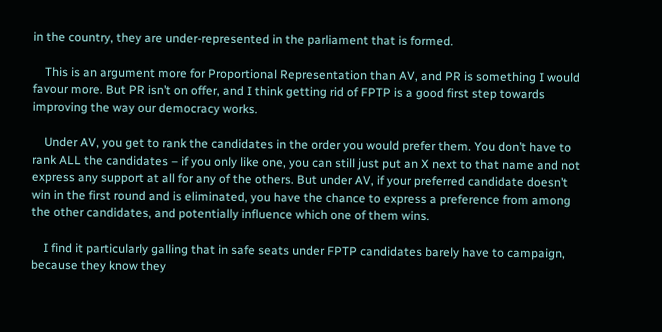in the country, they are under-represented in the parliament that is formed.

    This is an argument more for Proportional Representation than AV, and PR is something I would favour more. But PR isn’t on offer, and I think getting rid of FPTP is a good first step towards improving the way our democracy works.

    Under AV, you get to rank the candidates in the order you would prefer them. You don’t have to rank ALL the candidates – if you only like one, you can still just put an X next to that name and not express any support at all for any of the others. But under AV, if your preferred candidate doesn’t win in the first round and is eliminated, you have the chance to express a preference from among the other candidates, and potentially influence which one of them wins.

    I find it particularly galling that in safe seats under FPTP candidates barely have to campaign, because they know they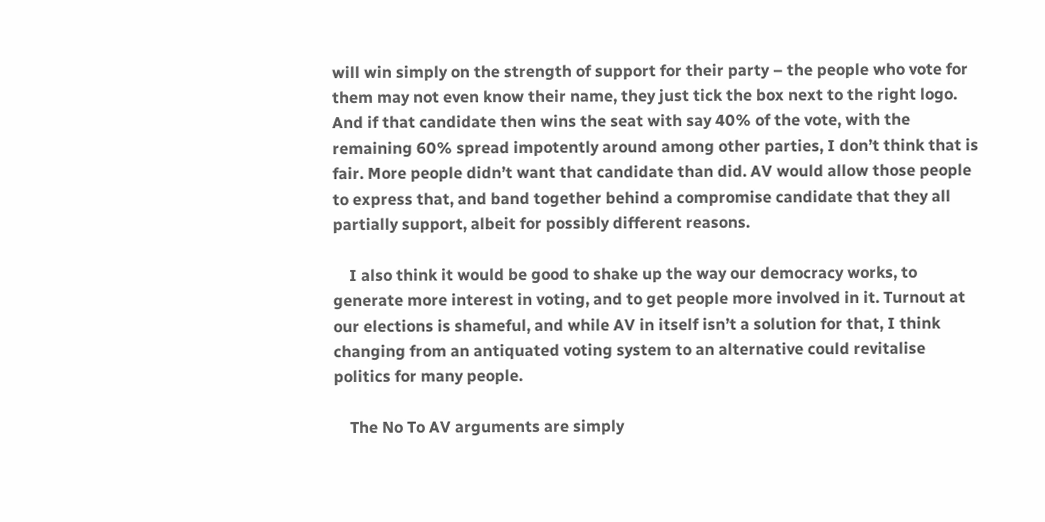will win simply on the strength of support for their party – the people who vote for them may not even know their name, they just tick the box next to the right logo. And if that candidate then wins the seat with say 40% of the vote, with the remaining 60% spread impotently around among other parties, I don’t think that is fair. More people didn’t want that candidate than did. AV would allow those people to express that, and band together behind a compromise candidate that they all partially support, albeit for possibly different reasons.

    I also think it would be good to shake up the way our democracy works, to generate more interest in voting, and to get people more involved in it. Turnout at our elections is shameful, and while AV in itself isn’t a solution for that, I think changing from an antiquated voting system to an alternative could revitalise politics for many people.

    The No To AV arguments are simply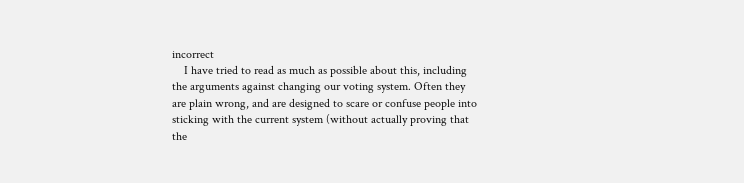incorrect
    I have tried to read as much as possible about this, including the arguments against changing our voting system. Often they are plain wrong, and are designed to scare or confuse people into sticking with the current system (without actually proving that the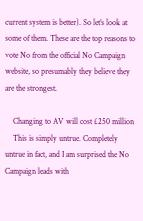current system is better). So let’s look at some of them. These are the top reasons to vote No from the official No Campaign website, so presumably they believe they are the strongest.

    Changing to AV will cost £250 million
    This is simply untrue. Completely untrue in fact, and I am surprised the No Campaign leads with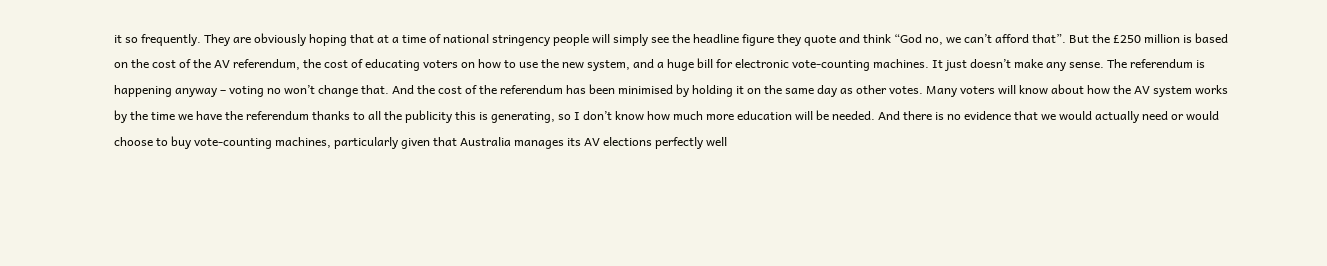it so frequently. They are obviously hoping that at a time of national stringency people will simply see the headline figure they quote and think “God no, we can’t afford that”. But the £250 million is based on the cost of the AV referendum, the cost of educating voters on how to use the new system, and a huge bill for electronic vote-counting machines. It just doesn’t make any sense. The referendum is happening anyway – voting no won’t change that. And the cost of the referendum has been minimised by holding it on the same day as other votes. Many voters will know about how the AV system works by the time we have the referendum thanks to all the publicity this is generating, so I don’t know how much more education will be needed. And there is no evidence that we would actually need or would choose to buy vote-counting machines, particularly given that Australia manages its AV elections perfectly well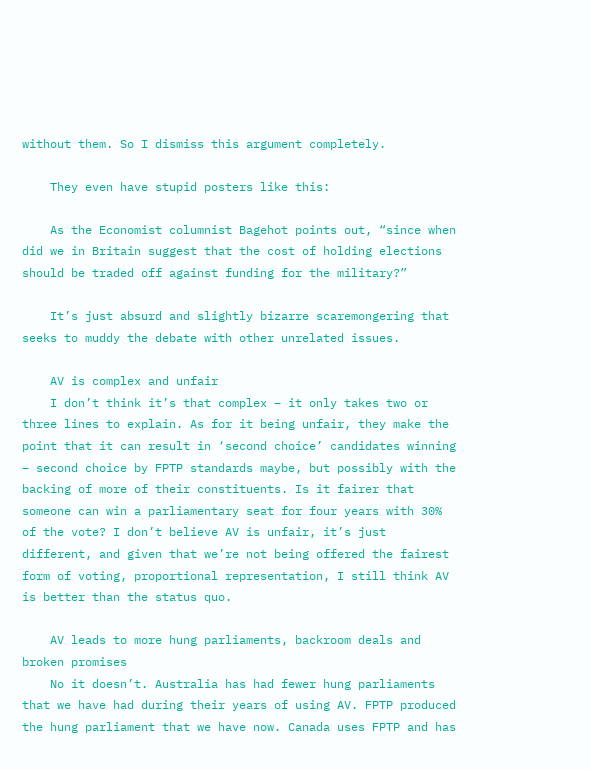without them. So I dismiss this argument completely.

    They even have stupid posters like this:

    As the Economist columnist Bagehot points out, “since when did we in Britain suggest that the cost of holding elections should be traded off against funding for the military?”

    It’s just absurd and slightly bizarre scaremongering that seeks to muddy the debate with other unrelated issues.

    AV is complex and unfair
    I don’t think it’s that complex – it only takes two or three lines to explain. As for it being unfair, they make the point that it can result in ‘second choice’ candidates winning – second choice by FPTP standards maybe, but possibly with the backing of more of their constituents. Is it fairer that someone can win a parliamentary seat for four years with 30% of the vote? I don’t believe AV is unfair, it’s just different, and given that we’re not being offered the fairest form of voting, proportional representation, I still think AV is better than the status quo.

    AV leads to more hung parliaments, backroom deals and broken promises
    No it doesn’t. Australia has had fewer hung parliaments that we have had during their years of using AV. FPTP produced the hung parliament that we have now. Canada uses FPTP and has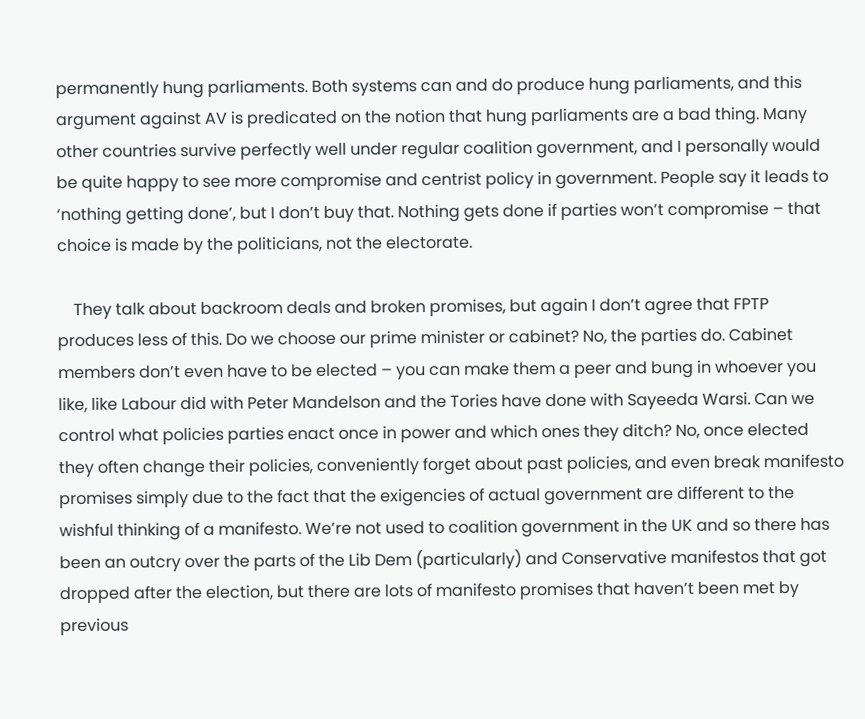permanently hung parliaments. Both systems can and do produce hung parliaments, and this argument against AV is predicated on the notion that hung parliaments are a bad thing. Many other countries survive perfectly well under regular coalition government, and I personally would be quite happy to see more compromise and centrist policy in government. People say it leads to ‘nothing getting done’, but I don’t buy that. Nothing gets done if parties won’t compromise – that choice is made by the politicians, not the electorate.

    They talk about backroom deals and broken promises, but again I don’t agree that FPTP produces less of this. Do we choose our prime minister or cabinet? No, the parties do. Cabinet members don’t even have to be elected – you can make them a peer and bung in whoever you like, like Labour did with Peter Mandelson and the Tories have done with Sayeeda Warsi. Can we control what policies parties enact once in power and which ones they ditch? No, once elected they often change their policies, conveniently forget about past policies, and even break manifesto promises simply due to the fact that the exigencies of actual government are different to the wishful thinking of a manifesto. We’re not used to coalition government in the UK and so there has been an outcry over the parts of the Lib Dem (particularly) and Conservative manifestos that got dropped after the election, but there are lots of manifesto promises that haven’t been met by previous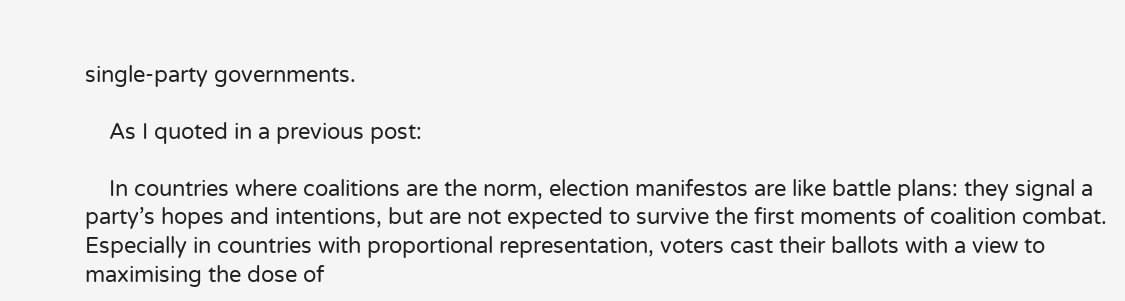single-party governments.

    As I quoted in a previous post:

    In countries where coalitions are the norm, election manifestos are like battle plans: they signal a party’s hopes and intentions, but are not expected to survive the first moments of coalition combat. Especially in countries with proportional representation, voters cast their ballots with a view to maximising the dose of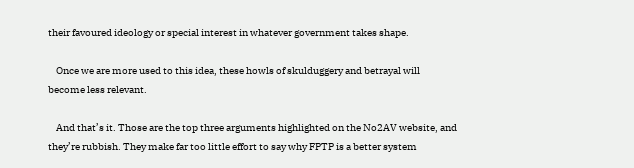their favoured ideology or special interest in whatever government takes shape.

    Once we are more used to this idea, these howls of skulduggery and betrayal will become less relevant.

    And that’s it. Those are the top three arguments highlighted on the No2AV website, and they’re rubbish. They make far too little effort to say why FPTP is a better system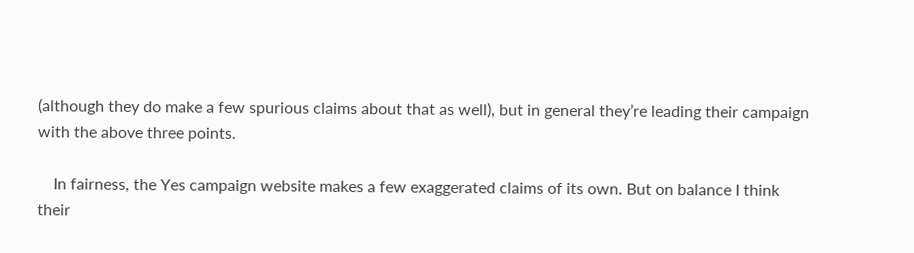(although they do make a few spurious claims about that as well), but in general they’re leading their campaign with the above three points.

    In fairness, the Yes campaign website makes a few exaggerated claims of its own. But on balance I think their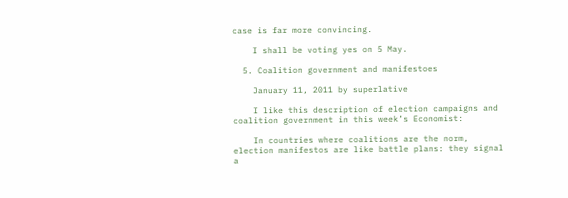case is far more convincing.

    I shall be voting yes on 5 May.

  5. Coalition government and manifestoes

    January 11, 2011 by superlative

    I like this description of election campaigns and coalition government in this week’s Economist:

    In countries where coalitions are the norm, election manifestos are like battle plans: they signal a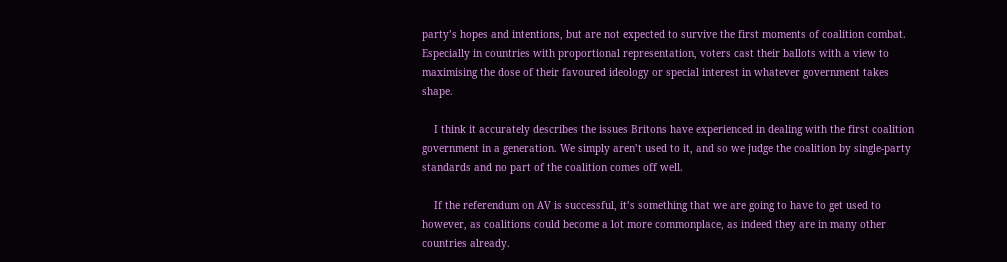party’s hopes and intentions, but are not expected to survive the first moments of coalition combat. Especially in countries with proportional representation, voters cast their ballots with a view to maximising the dose of their favoured ideology or special interest in whatever government takes shape.

    I think it accurately describes the issues Britons have experienced in dealing with the first coalition government in a generation. We simply aren’t used to it, and so we judge the coalition by single-party standards and no part of the coalition comes off well.

    If the referendum on AV is successful, it’s something that we are going to have to get used to however, as coalitions could become a lot more commonplace, as indeed they are in many other countries already.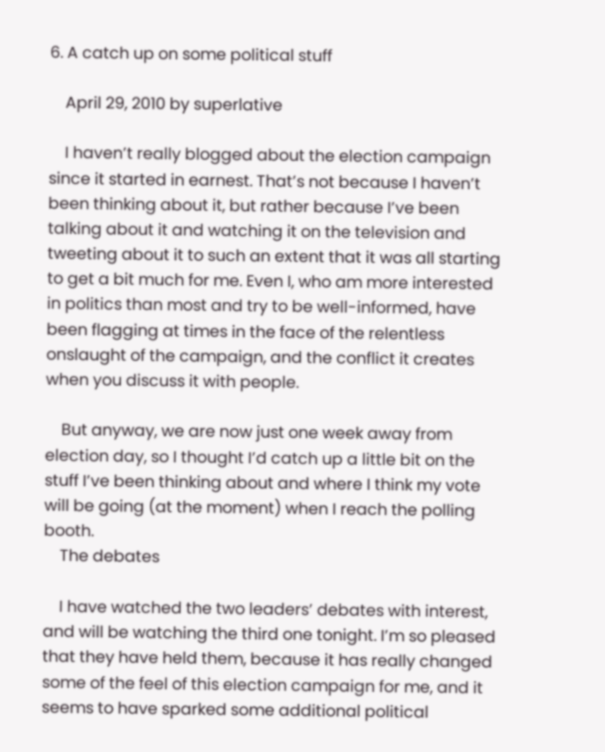6. A catch up on some political stuff

    April 29, 2010 by superlative

    I haven’t really blogged about the election campaign since it started in earnest. That’s not because I haven’t been thinking about it, but rather because I’ve been talking about it and watching it on the television and tweeting about it to such an extent that it was all starting to get a bit much for me. Even I, who am more interested in politics than most and try to be well-informed, have been flagging at times in the face of the relentless onslaught of the campaign, and the conflict it creates when you discuss it with people.

    But anyway, we are now just one week away from election day, so I thought I’d catch up a little bit on the stuff I’ve been thinking about and where I think my vote will be going (at the moment) when I reach the polling booth.
    The debates

    I have watched the two leaders’ debates with interest, and will be watching the third one tonight. I’m so pleased that they have held them, because it has really changed some of the feel of this election campaign for me, and it seems to have sparked some additional political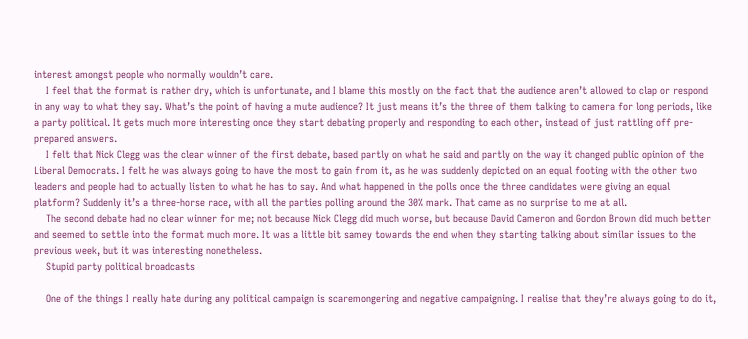interest amongst people who normally wouldn’t care.
    I feel that the format is rather dry, which is unfortunate, and I blame this mostly on the fact that the audience aren’t allowed to clap or respond in any way to what they say. What’s the point of having a mute audience? It just means it’s the three of them talking to camera for long periods, like a party political. It gets much more interesting once they start debating properly and responding to each other, instead of just rattling off pre-prepared answers.
    I felt that Nick Clegg was the clear winner of the first debate, based partly on what he said and partly on the way it changed public opinion of the Liberal Democrats. I felt he was always going to have the most to gain from it, as he was suddenly depicted on an equal footing with the other two leaders and people had to actually listen to what he has to say. And what happened in the polls once the three candidates were giving an equal platform? Suddenly it’s a three-horse race, with all the parties polling around the 30% mark. That came as no surprise to me at all.
    The second debate had no clear winner for me; not because Nick Clegg did much worse, but because David Cameron and Gordon Brown did much better and seemed to settle into the format much more. It was a little bit samey towards the end when they starting talking about similar issues to the previous week, but it was interesting nonetheless.
    Stupid party political broadcasts

    One of the things I really hate during any political campaign is scaremongering and negative campaigning. I realise that they’re always going to do it,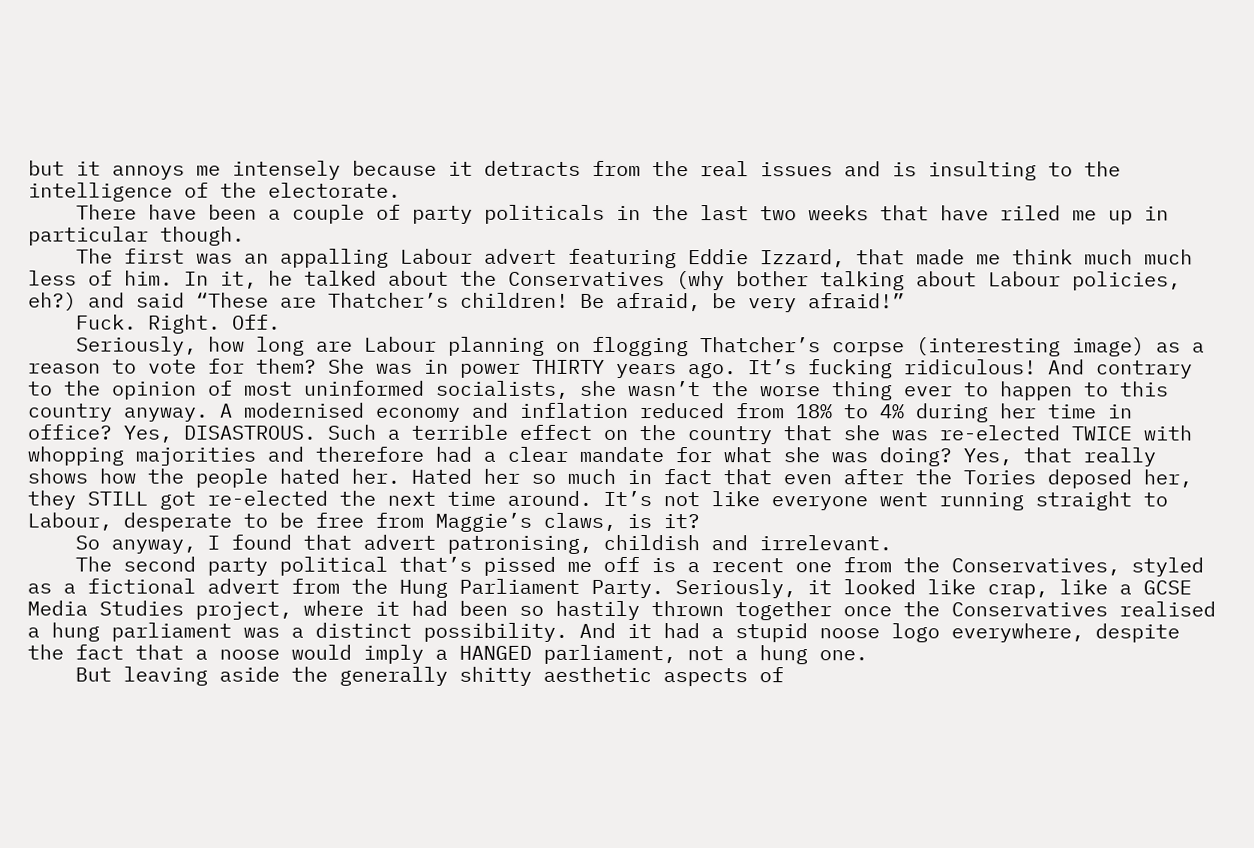but it annoys me intensely because it detracts from the real issues and is insulting to the intelligence of the electorate.
    There have been a couple of party politicals in the last two weeks that have riled me up in particular though.
    The first was an appalling Labour advert featuring Eddie Izzard, that made me think much much less of him. In it, he talked about the Conservatives (why bother talking about Labour policies, eh?) and said “These are Thatcher’s children! Be afraid, be very afraid!”
    Fuck. Right. Off.
    Seriously, how long are Labour planning on flogging Thatcher’s corpse (interesting image) as a reason to vote for them? She was in power THIRTY years ago. It’s fucking ridiculous! And contrary to the opinion of most uninformed socialists, she wasn’t the worse thing ever to happen to this country anyway. A modernised economy and inflation reduced from 18% to 4% during her time in office? Yes, DISASTROUS. Such a terrible effect on the country that she was re-elected TWICE with whopping majorities and therefore had a clear mandate for what she was doing? Yes, that really shows how the people hated her. Hated her so much in fact that even after the Tories deposed her, they STILL got re-elected the next time around. It’s not like everyone went running straight to Labour, desperate to be free from Maggie’s claws, is it?
    So anyway, I found that advert patronising, childish and irrelevant.
    The second party political that’s pissed me off is a recent one from the Conservatives, styled as a fictional advert from the Hung Parliament Party. Seriously, it looked like crap, like a GCSE Media Studies project, where it had been so hastily thrown together once the Conservatives realised a hung parliament was a distinct possibility. And it had a stupid noose logo everywhere, despite the fact that a noose would imply a HANGED parliament, not a hung one.
    But leaving aside the generally shitty aesthetic aspects of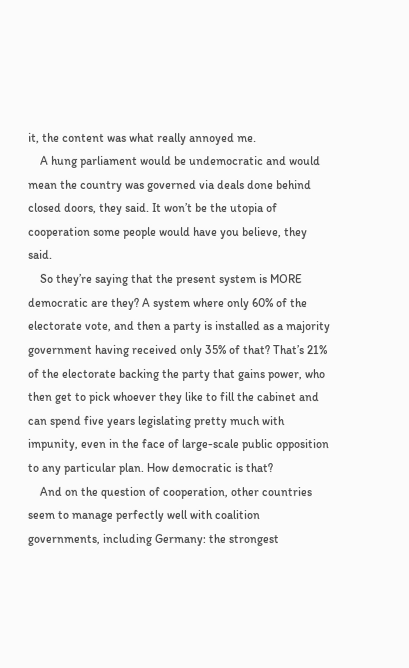it, the content was what really annoyed me.
    A hung parliament would be undemocratic and would mean the country was governed via deals done behind closed doors, they said. It won’t be the utopia of cooperation some people would have you believe, they said.
    So they’re saying that the present system is MORE democratic are they? A system where only 60% of the electorate vote, and then a party is installed as a majority government having received only 35% of that? That’s 21% of the electorate backing the party that gains power, who then get to pick whoever they like to fill the cabinet and can spend five years legislating pretty much with impunity, even in the face of large-scale public opposition to any particular plan. How democratic is that?
    And on the question of cooperation, other countries seem to manage perfectly well with coalition governments, including Germany: the strongest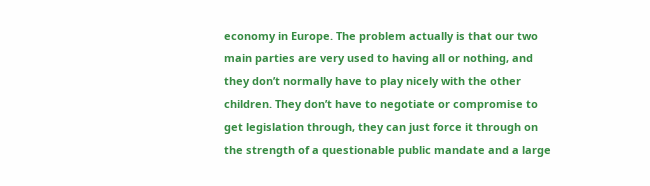economy in Europe. The problem actually is that our two main parties are very used to having all or nothing, and they don’t normally have to play nicely with the other children. They don’t have to negotiate or compromise to get legislation through, they can just force it through on the strength of a questionable public mandate and a large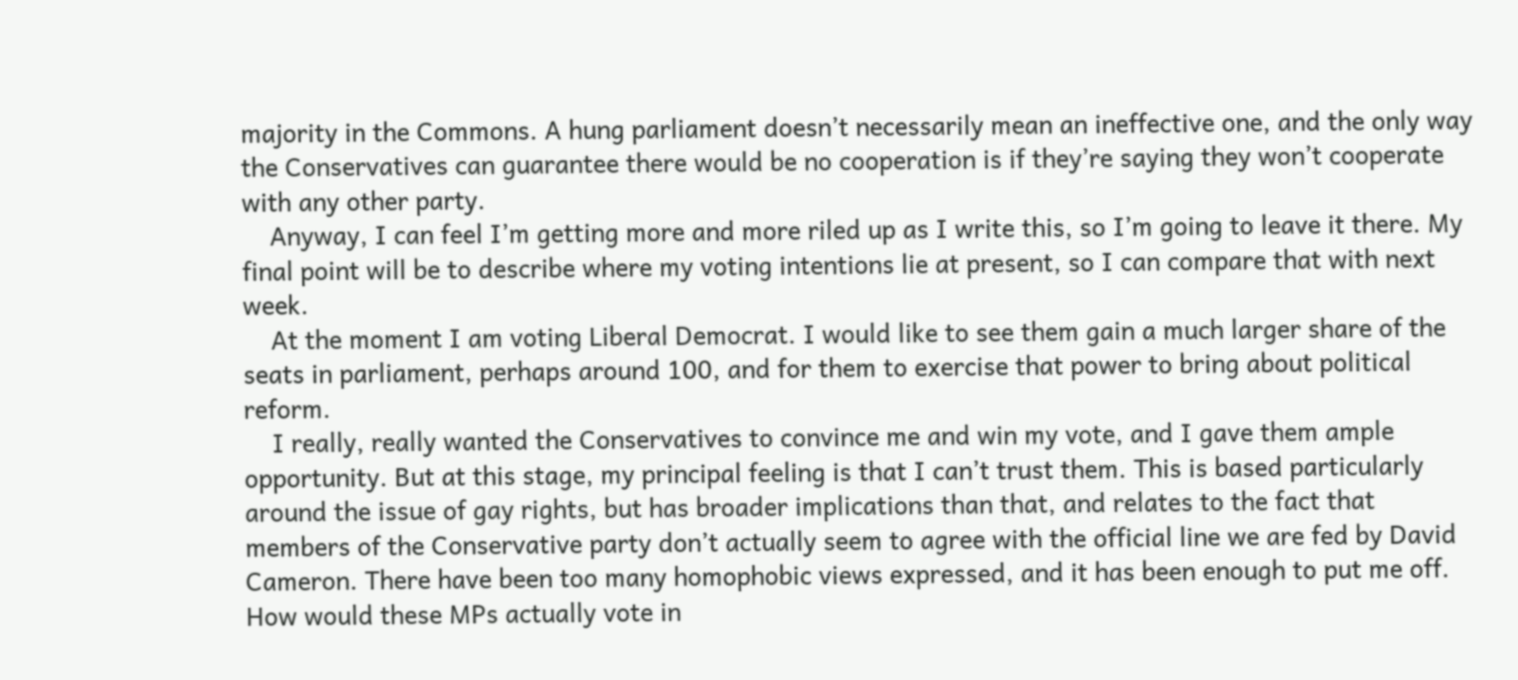majority in the Commons. A hung parliament doesn’t necessarily mean an ineffective one, and the only way the Conservatives can guarantee there would be no cooperation is if they’re saying they won’t cooperate with any other party.
    Anyway, I can feel I’m getting more and more riled up as I write this, so I’m going to leave it there. My final point will be to describe where my voting intentions lie at present, so I can compare that with next week.
    At the moment I am voting Liberal Democrat. I would like to see them gain a much larger share of the seats in parliament, perhaps around 100, and for them to exercise that power to bring about political reform.
    I really, really wanted the Conservatives to convince me and win my vote, and I gave them ample opportunity. But at this stage, my principal feeling is that I can’t trust them. This is based particularly around the issue of gay rights, but has broader implications than that, and relates to the fact that members of the Conservative party don’t actually seem to agree with the official line we are fed by David Cameron. There have been too many homophobic views expressed, and it has been enough to put me off. How would these MPs actually vote in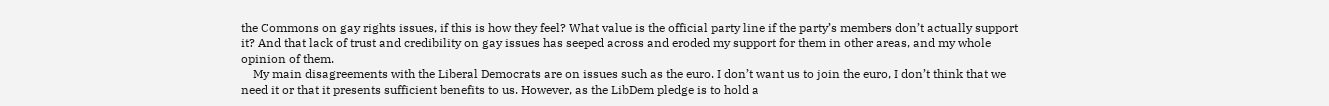the Commons on gay rights issues, if this is how they feel? What value is the official party line if the party’s members don’t actually support it? And that lack of trust and credibility on gay issues has seeped across and eroded my support for them in other areas, and my whole opinion of them.
    My main disagreements with the Liberal Democrats are on issues such as the euro. I don’t want us to join the euro, I don’t think that we need it or that it presents sufficient benefits to us. However, as the LibDem pledge is to hold a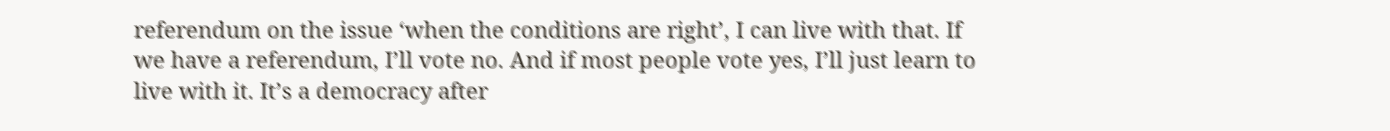referendum on the issue ‘when the conditions are right’, I can live with that. If we have a referendum, I’ll vote no. And if most people vote yes, I’ll just learn to live with it. It’s a democracy after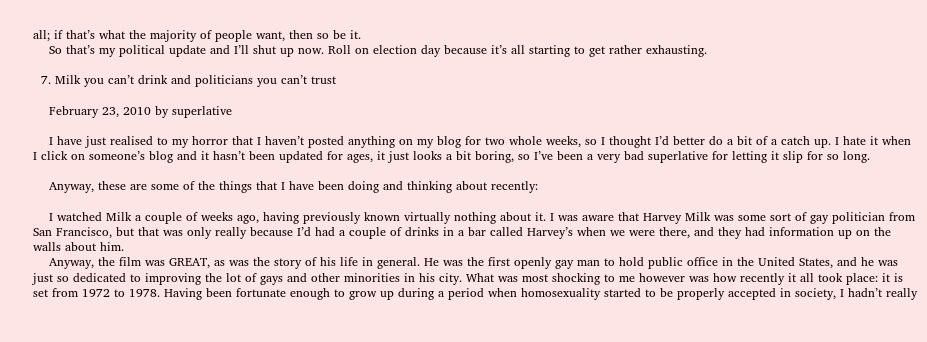all; if that’s what the majority of people want, then so be it.
    So that’s my political update and I’ll shut up now. Roll on election day because it’s all starting to get rather exhausting.

  7. Milk you can’t drink and politicians you can’t trust

    February 23, 2010 by superlative

    I have just realised to my horror that I haven’t posted anything on my blog for two whole weeks, so I thought I’d better do a bit of a catch up. I hate it when I click on someone’s blog and it hasn’t been updated for ages, it just looks a bit boring, so I’ve been a very bad superlative for letting it slip for so long.

    Anyway, these are some of the things that I have been doing and thinking about recently:

    I watched Milk a couple of weeks ago, having previously known virtually nothing about it. I was aware that Harvey Milk was some sort of gay politician from San Francisco, but that was only really because I’d had a couple of drinks in a bar called Harvey’s when we were there, and they had information up on the walls about him.
    Anyway, the film was GREAT, as was the story of his life in general. He was the first openly gay man to hold public office in the United States, and he was just so dedicated to improving the lot of gays and other minorities in his city. What was most shocking to me however was how recently it all took place: it is set from 1972 to 1978. Having been fortunate enough to grow up during a period when homosexuality started to be properly accepted in society, I hadn’t really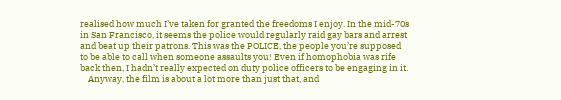realised how much I’ve taken for granted the freedoms I enjoy. In the mid-70s in San Francisco, it seems the police would regularly raid gay bars and arrest and beat up their patrons. This was the POLICE, the people you’re supposed to be able to call when someone assaults you! Even if homophobia was rife back then, I hadn’t really expected on duty police officers to be engaging in it.
    Anyway, the film is about a lot more than just that, and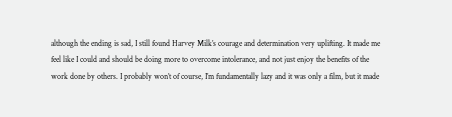although the ending is sad, I still found Harvey Milk’s courage and determination very uplifting. It made me feel like I could and should be doing more to overcome intolerance, and not just enjoy the benefits of the work done by others. I probably won’t of course, I’m fundamentally lazy and it was only a film, but it made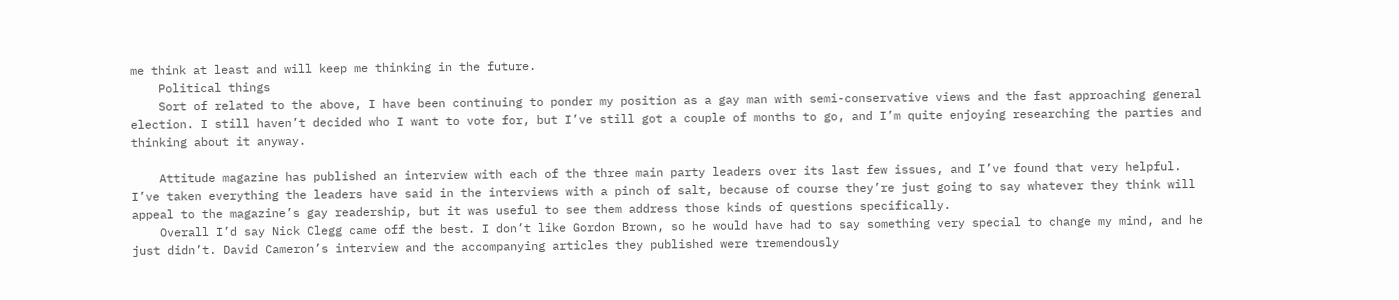me think at least and will keep me thinking in the future.
    Political things
    Sort of related to the above, I have been continuing to ponder my position as a gay man with semi-conservative views and the fast approaching general election. I still haven’t decided who I want to vote for, but I’ve still got a couple of months to go, and I’m quite enjoying researching the parties and thinking about it anyway.

    Attitude magazine has published an interview with each of the three main party leaders over its last few issues, and I’ve found that very helpful. I’ve taken everything the leaders have said in the interviews with a pinch of salt, because of course they’re just going to say whatever they think will appeal to the magazine’s gay readership, but it was useful to see them address those kinds of questions specifically.
    Overall I’d say Nick Clegg came off the best. I don’t like Gordon Brown, so he would have had to say something very special to change my mind, and he just didn’t. David Cameron’s interview and the accompanying articles they published were tremendously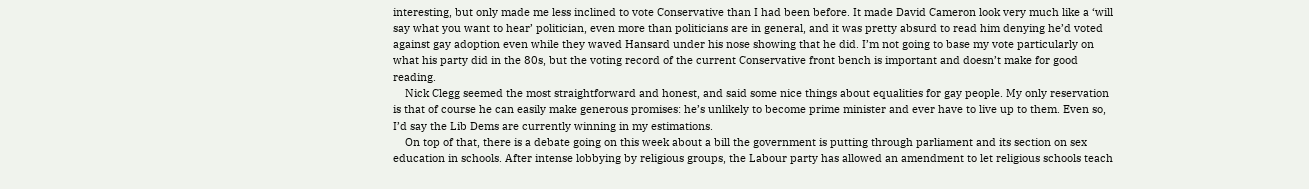interesting, but only made me less inclined to vote Conservative than I had been before. It made David Cameron look very much like a ‘will say what you want to hear’ politician, even more than politicians are in general, and it was pretty absurd to read him denying he’d voted against gay adoption even while they waved Hansard under his nose showing that he did. I’m not going to base my vote particularly on what his party did in the 80s, but the voting record of the current Conservative front bench is important and doesn’t make for good reading.
    Nick Clegg seemed the most straightforward and honest, and said some nice things about equalities for gay people. My only reservation is that of course he can easily make generous promises: he’s unlikely to become prime minister and ever have to live up to them. Even so, I’d say the Lib Dems are currently winning in my estimations.
    On top of that, there is a debate going on this week about a bill the government is putting through parliament and its section on sex education in schools. After intense lobbying by religious groups, the Labour party has allowed an amendment to let religious schools teach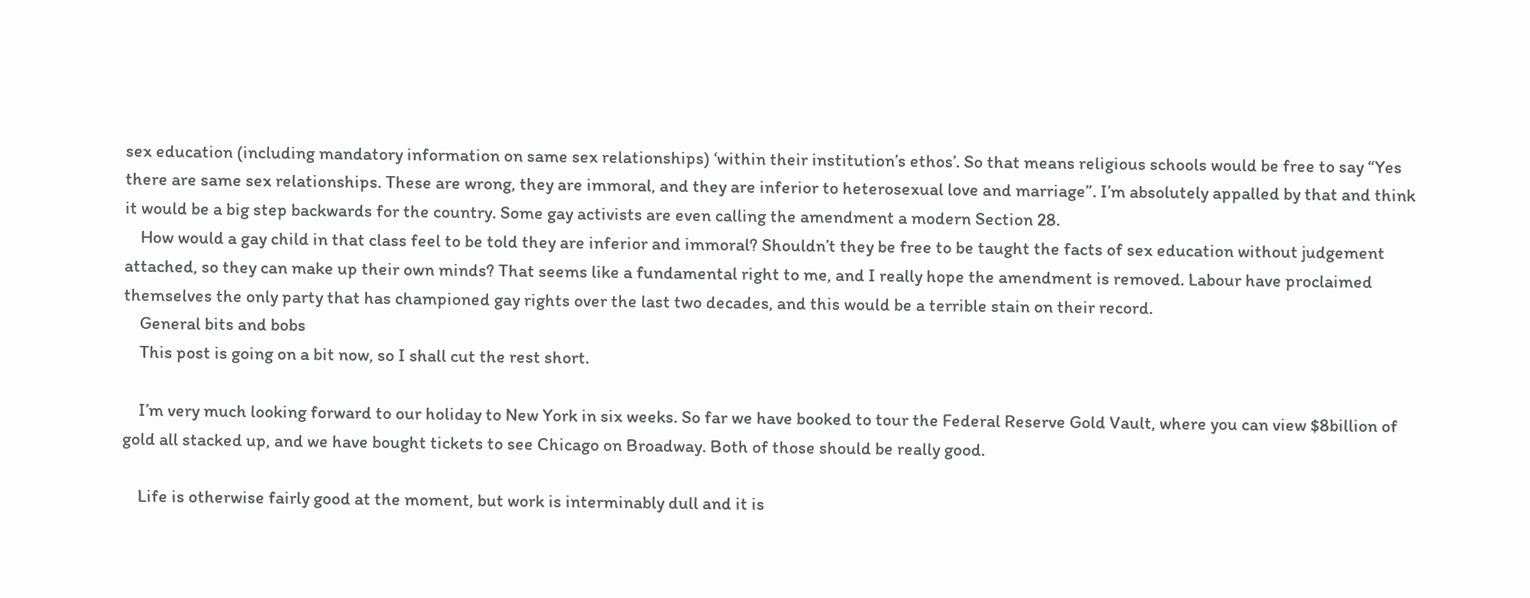sex education (including mandatory information on same sex relationships) ‘within their institution’s ethos’. So that means religious schools would be free to say “Yes there are same sex relationships. These are wrong, they are immoral, and they are inferior to heterosexual love and marriage”. I’m absolutely appalled by that and think it would be a big step backwards for the country. Some gay activists are even calling the amendment a modern Section 28.
    How would a gay child in that class feel to be told they are inferior and immoral? Shouldn’t they be free to be taught the facts of sex education without judgement attached, so they can make up their own minds? That seems like a fundamental right to me, and I really hope the amendment is removed. Labour have proclaimed themselves the only party that has championed gay rights over the last two decades, and this would be a terrible stain on their record.
    General bits and bobs
    This post is going on a bit now, so I shall cut the rest short.

    I’m very much looking forward to our holiday to New York in six weeks. So far we have booked to tour the Federal Reserve Gold Vault, where you can view $8billion of gold all stacked up, and we have bought tickets to see Chicago on Broadway. Both of those should be really good.

    Life is otherwise fairly good at the moment, but work is interminably dull and it is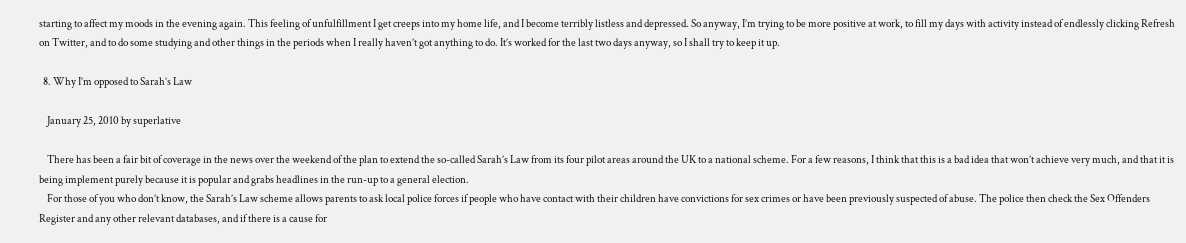starting to affect my moods in the evening again. This feeling of unfulfillment I get creeps into my home life, and I become terribly listless and depressed. So anyway, I’m trying to be more positive at work, to fill my days with activity instead of endlessly clicking Refresh on Twitter, and to do some studying and other things in the periods when I really haven’t got anything to do. It’s worked for the last two days anyway, so I shall try to keep it up.

  8. Why I’m opposed to Sarah’s Law

    January 25, 2010 by superlative

    There has been a fair bit of coverage in the news over the weekend of the plan to extend the so-called Sarah’s Law from its four pilot areas around the UK to a national scheme. For a few reasons, I think that this is a bad idea that won’t achieve very much, and that it is being implement purely because it is popular and grabs headlines in the run-up to a general election.
    For those of you who don’t know, the Sarah’s Law scheme allows parents to ask local police forces if people who have contact with their children have convictions for sex crimes or have been previously suspected of abuse. The police then check the Sex Offenders Register and any other relevant databases, and if there is a cause for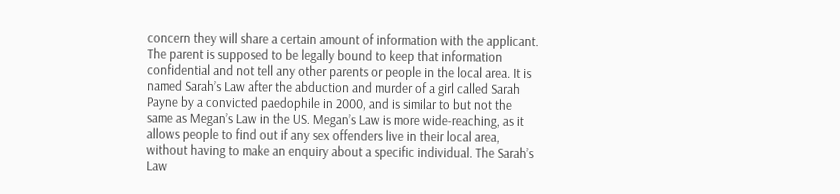concern they will share a certain amount of information with the applicant. The parent is supposed to be legally bound to keep that information confidential and not tell any other parents or people in the local area. It is named Sarah’s Law after the abduction and murder of a girl called Sarah Payne by a convicted paedophile in 2000, and is similar to but not the same as Megan’s Law in the US. Megan’s Law is more wide-reaching, as it allows people to find out if any sex offenders live in their local area, without having to make an enquiry about a specific individual. The Sarah’s Law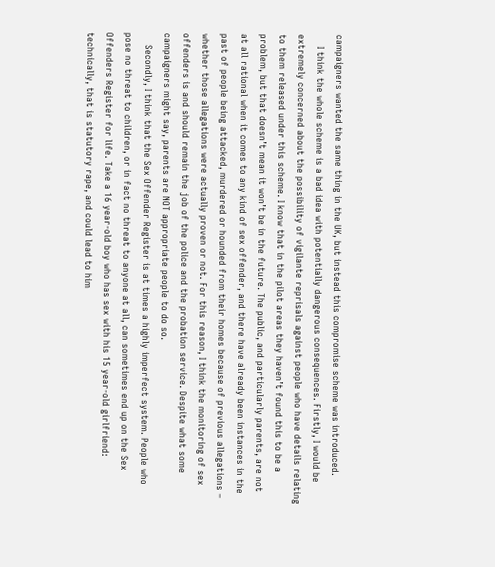campaigners wanted the same thing in the UK, but instead this compromise scheme was introduced.
    I think the whole scheme is a bad idea with potentially dangerous consequences. Firstly, I would be extremely concerned about the possibility of vigilante reprisals against people who have details relating to them released under this scheme. I know that in the pilot areas they haven’t found this to be a problem, but that doesn’t mean it won’t be in the future. The public, and particularly parents, are not at all rational when it comes to any kind of sex offender, and there have already been instances in the past of people being attacked, murdered or hounded from their homes because of previous allegations – whether those allegations were actually proven or not. For this reason, I think the monitoring of sex offenders is and should remain the job of the police and the probation service. Despite what some campaigners might say, parents are NOT appropriate people to do so.
    Secondly, I think that the Sex Offender Register is at times a highly imperfect system. People who pose no threat to children, or in fact no threat to anyone at all, can sometimes end up on the Sex Offenders Register for life. Take a 16 year-old boy who has sex with his 15 year-old girlfriend: technically, that is statutory rape, and could lead to him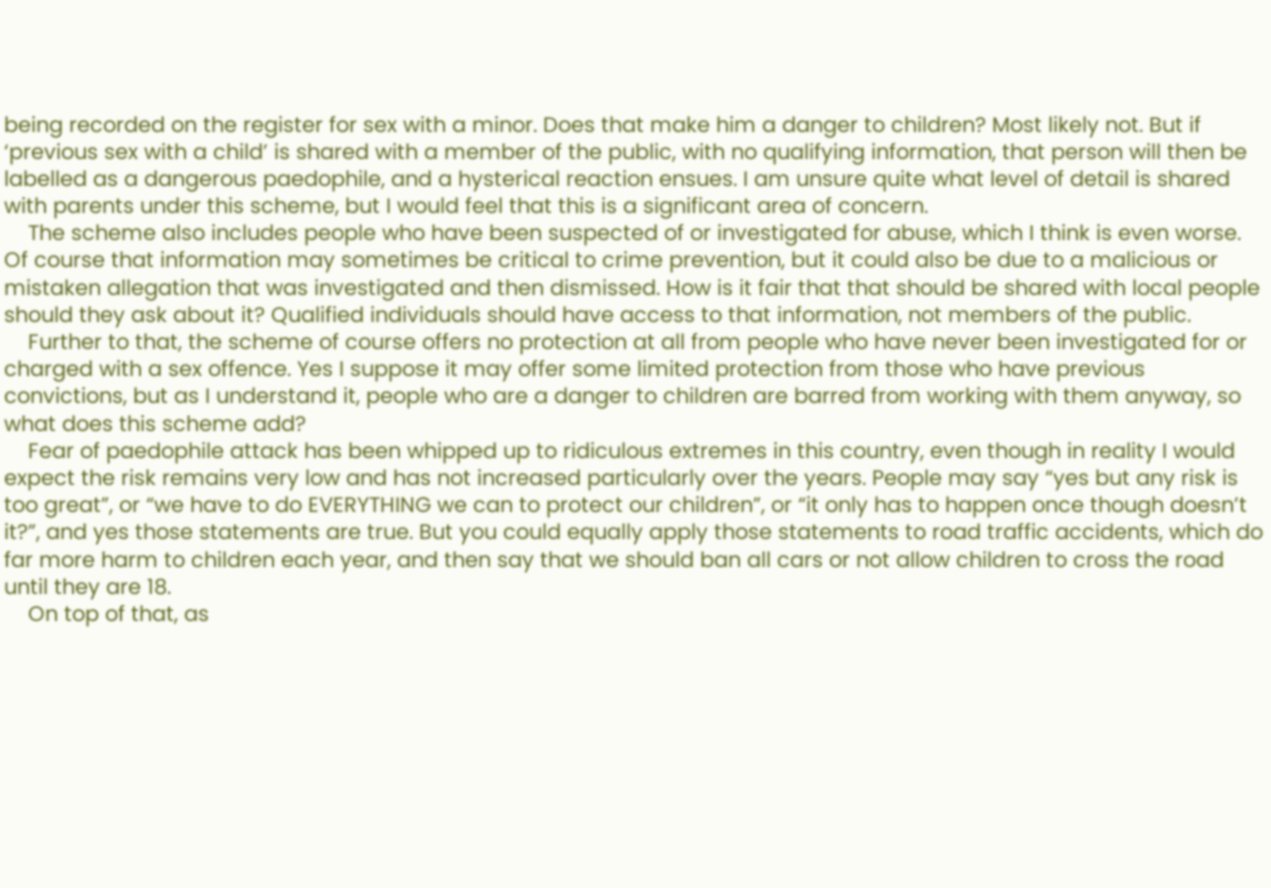being recorded on the register for sex with a minor. Does that make him a danger to children? Most likely not. But if ‘previous sex with a child’ is shared with a member of the public, with no qualifying information, that person will then be labelled as a dangerous paedophile, and a hysterical reaction ensues. I am unsure quite what level of detail is shared with parents under this scheme, but I would feel that this is a significant area of concern.
    The scheme also includes people who have been suspected of or investigated for abuse, which I think is even worse. Of course that information may sometimes be critical to crime prevention, but it could also be due to a malicious or mistaken allegation that was investigated and then dismissed. How is it fair that that should be shared with local people should they ask about it? Qualified individuals should have access to that information, not members of the public.
    Further to that, the scheme of course offers no protection at all from people who have never been investigated for or charged with a sex offence. Yes I suppose it may offer some limited protection from those who have previous convictions, but as I understand it, people who are a danger to children are barred from working with them anyway, so what does this scheme add?
    Fear of paedophile attack has been whipped up to ridiculous extremes in this country, even though in reality I would expect the risk remains very low and has not increased particularly over the years. People may say “yes but any risk is too great”, or “we have to do EVERYTHING we can to protect our children”, or “it only has to happen once though doesn’t it?”, and yes those statements are true. But you could equally apply those statements to road traffic accidents, which do far more harm to children each year, and then say that we should ban all cars or not allow children to cross the road until they are 18.
    On top of that, as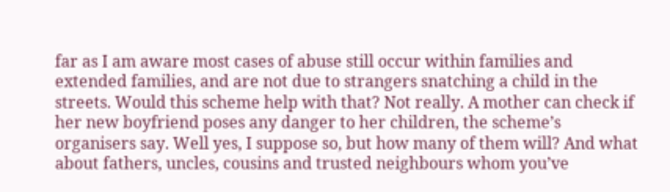far as I am aware most cases of abuse still occur within families and extended families, and are not due to strangers snatching a child in the streets. Would this scheme help with that? Not really. A mother can check if her new boyfriend poses any danger to her children, the scheme’s organisers say. Well yes, I suppose so, but how many of them will? And what about fathers, uncles, cousins and trusted neighbours whom you’ve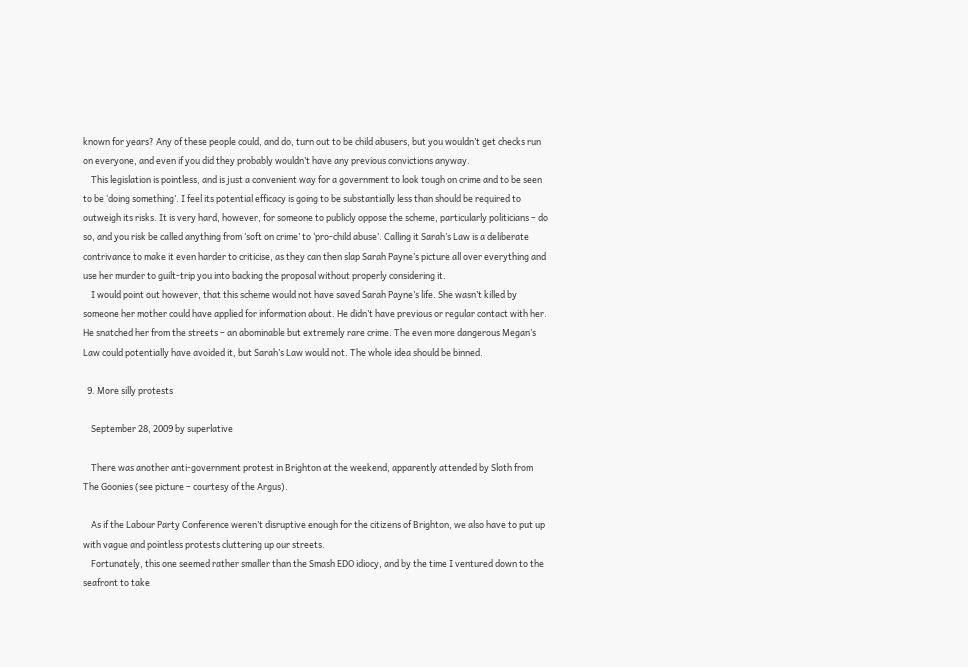known for years? Any of these people could, and do, turn out to be child abusers, but you wouldn’t get checks run on everyone, and even if you did they probably wouldn’t have any previous convictions anyway.
    This legislation is pointless, and is just a convenient way for a government to look tough on crime and to be seen to be ‘doing something’. I feel its potential efficacy is going to be substantially less than should be required to outweigh its risks. It is very hard, however, for someone to publicly oppose the scheme, particularly politicians – do so, and you risk be called anything from ‘soft on crime’ to ‘pro-child abuse’. Calling it Sarah’s Law is a deliberate contrivance to make it even harder to criticise, as they can then slap Sarah Payne’s picture all over everything and use her murder to guilt-trip you into backing the proposal without properly considering it.
    I would point out however, that this scheme would not have saved Sarah Payne’s life. She wasn’t killed by someone her mother could have applied for information about. He didn’t have previous or regular contact with her. He snatched her from the streets – an abominable but extremely rare crime. The even more dangerous Megan’s Law could potentially have avoided it, but Sarah’s Law would not. The whole idea should be binned.

  9. More silly protests

    September 28, 2009 by superlative

    There was another anti-government protest in Brighton at the weekend, apparently attended by Sloth from The Goonies (see picture – courtesy of the Argus).

    As if the Labour Party Conference weren’t disruptive enough for the citizens of Brighton, we also have to put up with vague and pointless protests cluttering up our streets.
    Fortunately, this one seemed rather smaller than the Smash EDO idiocy, and by the time I ventured down to the seafront to take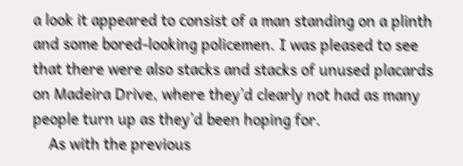a look it appeared to consist of a man standing on a plinth and some bored-looking policemen. I was pleased to see that there were also stacks and stacks of unused placards on Madeira Drive, where they’d clearly not had as many people turn up as they’d been hoping for.
    As with the previous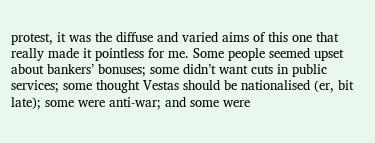protest, it was the diffuse and varied aims of this one that really made it pointless for me. Some people seemed upset about bankers’ bonuses; some didn’t want cuts in public services; some thought Vestas should be nationalised (er, bit late); some were anti-war; and some were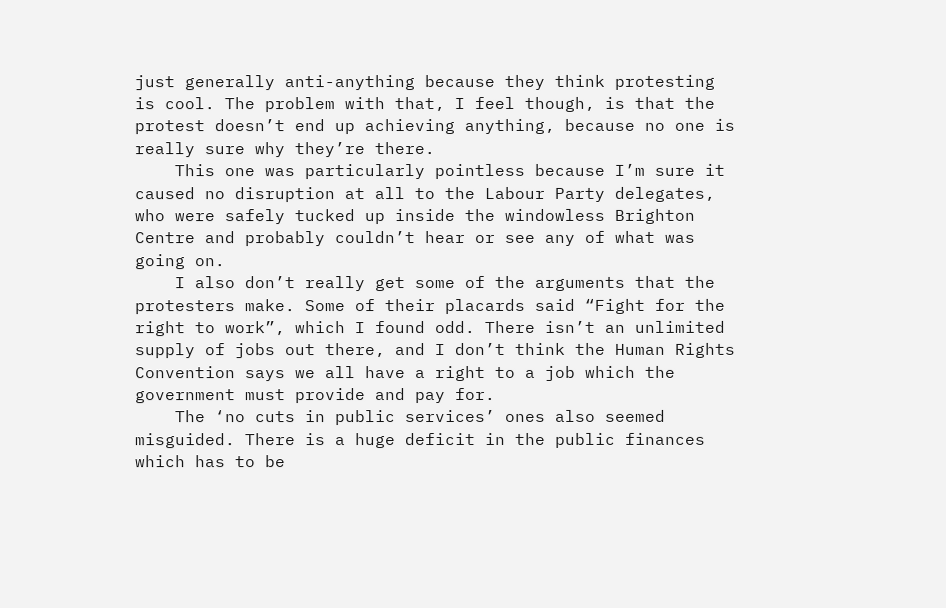just generally anti-anything because they think protesting is cool. The problem with that, I feel though, is that the protest doesn’t end up achieving anything, because no one is really sure why they’re there.
    This one was particularly pointless because I’m sure it caused no disruption at all to the Labour Party delegates, who were safely tucked up inside the windowless Brighton Centre and probably couldn’t hear or see any of what was going on.
    I also don’t really get some of the arguments that the protesters make. Some of their placards said “Fight for the right to work”, which I found odd. There isn’t an unlimited supply of jobs out there, and I don’t think the Human Rights Convention says we all have a right to a job which the government must provide and pay for.
    The ‘no cuts in public services’ ones also seemed misguided. There is a huge deficit in the public finances which has to be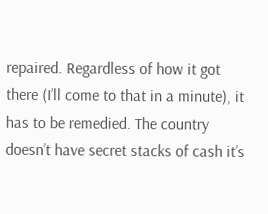repaired. Regardless of how it got there (I’ll come to that in a minute), it has to be remedied. The country doesn’t have secret stacks of cash it’s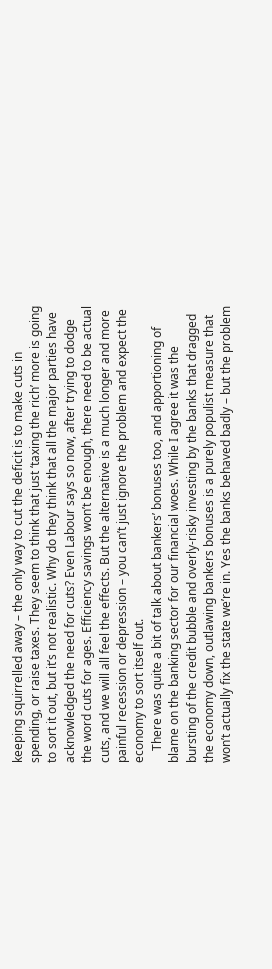keeping squirrelled away – the only way to cut the deficit is to make cuts in spending, or raise taxes. They seem to think that just ‘taxing the rich’ more is going to sort it out, but it’s not realistic. Why do they think that all the major parties have acknowledged the need for cuts? Even Labour says so now, after trying to dodge the word cuts for ages. Efficiency savings won’t be enough, there need to be actual cuts, and we will all feel the effects. But the alternative is a much longer and more painful recession or depression – you can’t just ignore the problem and expect the economy to sort itself out.
    There was quite a bit of talk about bankers’ bonuses too, and apportioning of blame on the banking sector for our financial woes. While I agree it was the bursting of the credit bubble and overly-risky investing by the banks that dragged the economy down, outlawing bankers bonuses is a purely populist measure that won’t actually fix the state we’re in. Yes the banks behaved badly – but the problem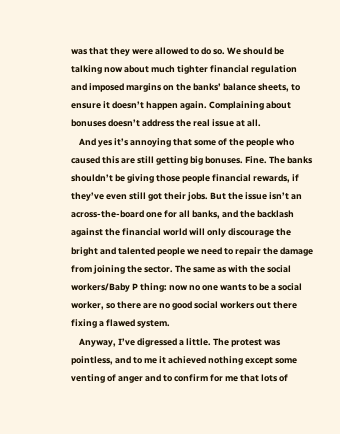was that they were allowed to do so. We should be talking now about much tighter financial regulation and imposed margins on the banks’ balance sheets, to ensure it doesn’t happen again. Complaining about bonuses doesn’t address the real issue at all.
    And yes it’s annoying that some of the people who caused this are still getting big bonuses. Fine. The banks shouldn’t be giving those people financial rewards, if they’ve even still got their jobs. But the issue isn’t an across-the-board one for all banks, and the backlash against the financial world will only discourage the bright and talented people we need to repair the damage from joining the sector. The same as with the social workers/Baby P thing: now no one wants to be a social worker, so there are no good social workers out there fixing a flawed system.
    Anyway, I’ve digressed a little. The protest was pointless, and to me it achieved nothing except some venting of anger and to confirm for me that lots of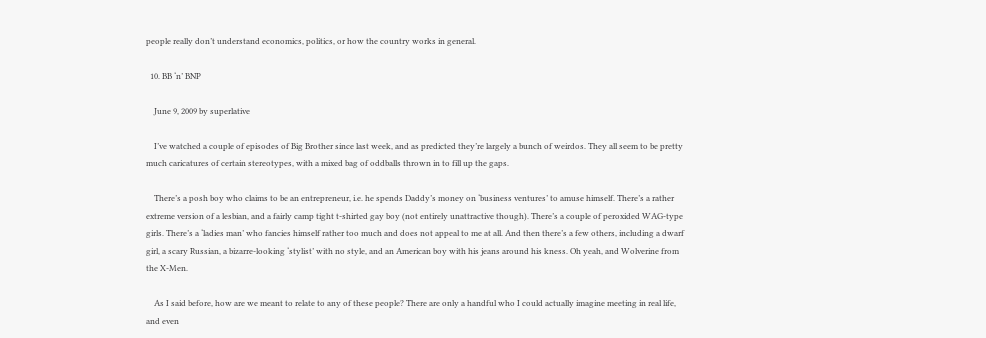people really don’t understand economics, politics, or how the country works in general.

  10. BB ‘n’ BNP

    June 9, 2009 by superlative

    I’ve watched a couple of episodes of Big Brother since last week, and as predicted they’re largely a bunch of weirdos. They all seem to be pretty much caricatures of certain stereotypes, with a mixed bag of oddballs thrown in to fill up the gaps.

    There’s a posh boy who claims to be an entrepreneur, i.e. he spends Daddy’s money on ‘business ventures’ to amuse himself. There’s a rather extreme version of a lesbian, and a fairly camp tight t-shirted gay boy (not entirely unattractive though). There’s a couple of peroxided WAG-type girls. There’s a ‘ladies man’ who fancies himself rather too much and does not appeal to me at all. And then there’s a few others, including a dwarf girl, a scary Russian, a bizarre-looking ‘stylist’ with no style, and an American boy with his jeans around his kness. Oh yeah, and Wolverine from the X-Men.

    As I said before, how are we meant to relate to any of these people? There are only a handful who I could actually imagine meeting in real life, and even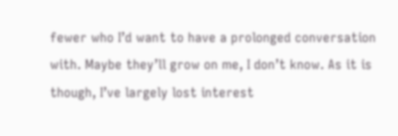fewer who I’d want to have a prolonged conversation with. Maybe they’ll grow on me, I don’t know. As it is though, I’ve largely lost interest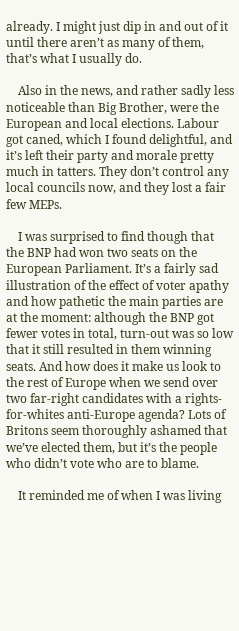already. I might just dip in and out of it until there aren’t as many of them, that’s what I usually do.

    Also in the news, and rather sadly less noticeable than Big Brother, were the European and local elections. Labour got caned, which I found delightful, and it’s left their party and morale pretty much in tatters. They don’t control any local councils now, and they lost a fair few MEPs.

    I was surprised to find though that the BNP had won two seats on the European Parliament. It’s a fairly sad illustration of the effect of voter apathy and how pathetic the main parties are at the moment: although the BNP got fewer votes in total, turn-out was so low that it still resulted in them winning seats. And how does it make us look to the rest of Europe when we send over two far-right candidates with a rights-for-whites anti-Europe agenda? Lots of Britons seem thoroughly ashamed that we’ve elected them, but it’s the people who didn’t vote who are to blame.

    It reminded me of when I was living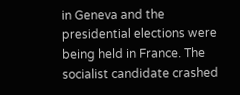in Geneva and the presidential elections were being held in France. The socialist candidate crashed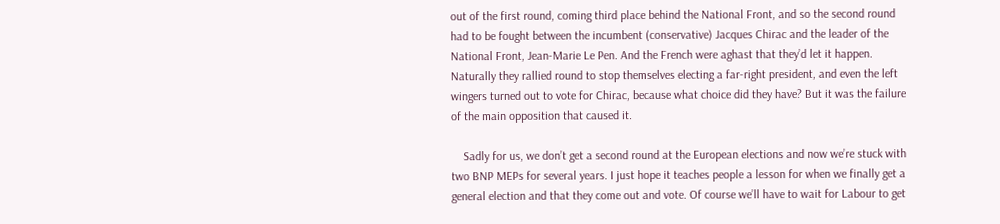out of the first round, coming third place behind the National Front, and so the second round had to be fought between the incumbent (conservative) Jacques Chirac and the leader of the National Front, Jean-Marie Le Pen. And the French were aghast that they’d let it happen. Naturally they rallied round to stop themselves electing a far-right president, and even the left wingers turned out to vote for Chirac, because what choice did they have? But it was the failure of the main opposition that caused it.

    Sadly for us, we don’t get a second round at the European elections and now we’re stuck with two BNP MEPs for several years. I just hope it teaches people a lesson for when we finally get a general election and that they come out and vote. Of course we’ll have to wait for Labour to get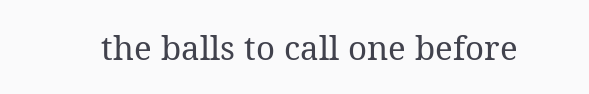the balls to call one before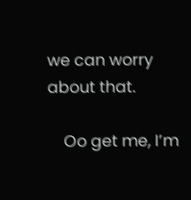we can worry about that.

    Oo get me, I’m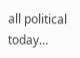all political today…